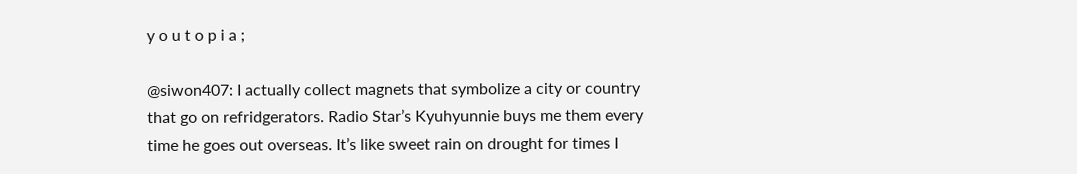y o u t o p i a ;

@siwon407: I actually collect magnets that symbolize a city or country that go on refridgerators. Radio Star’s Kyuhyunnie buys me them every time he goes out overseas. It’s like sweet rain on drought for times I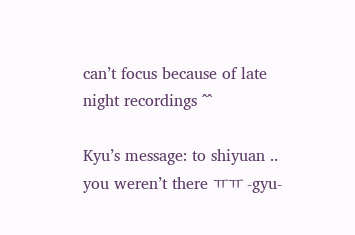can’t focus because of late night recordings ^^

Kyu’s message: to shiyuan .. you weren’t there ㅠㅠ -gyu-